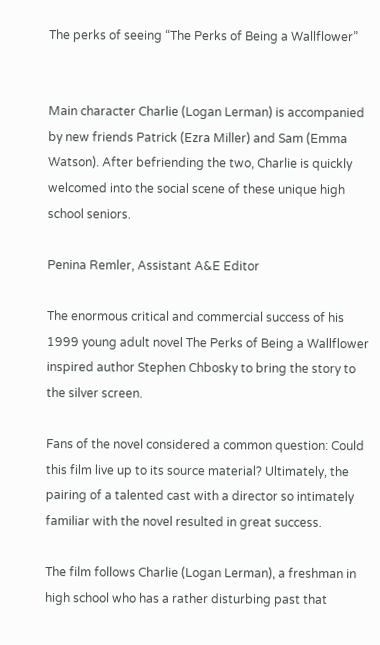The perks of seeing “The Perks of Being a Wallflower”


Main character Charlie (Logan Lerman) is accompanied by new friends Patrick (Ezra Miller) and Sam (Emma Watson). After befriending the two, Charlie is quickly welcomed into the social scene of these unique high school seniors.

Penina Remler, Assistant A&E Editor

The enormous critical and commercial success of his 1999 young adult novel The Perks of Being a Wallflower inspired author Stephen Chbosky to bring the story to the silver screen.

Fans of the novel considered a common question: Could this film live up to its source material? Ultimately, the pairing of a talented cast with a director so intimately familiar with the novel resulted in great success.

The film follows Charlie (Logan Lerman), a freshman in high school who has a rather disturbing past that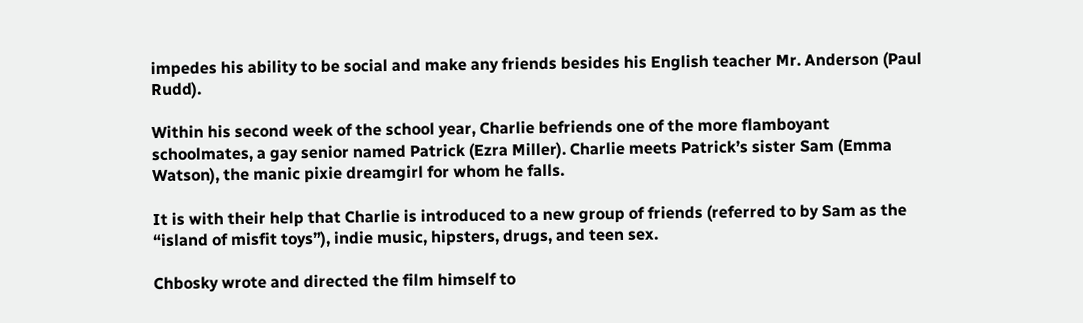impedes his ability to be social and make any friends besides his English teacher Mr. Anderson (Paul Rudd).

Within his second week of the school year, Charlie befriends one of the more flamboyant schoolmates, a gay senior named Patrick (Ezra Miller). Charlie meets Patrick’s sister Sam (Emma Watson), the manic pixie dreamgirl for whom he falls.

It is with their help that Charlie is introduced to a new group of friends (referred to by Sam as the “island of misfit toys”), indie music, hipsters, drugs, and teen sex.

Chbosky wrote and directed the film himself to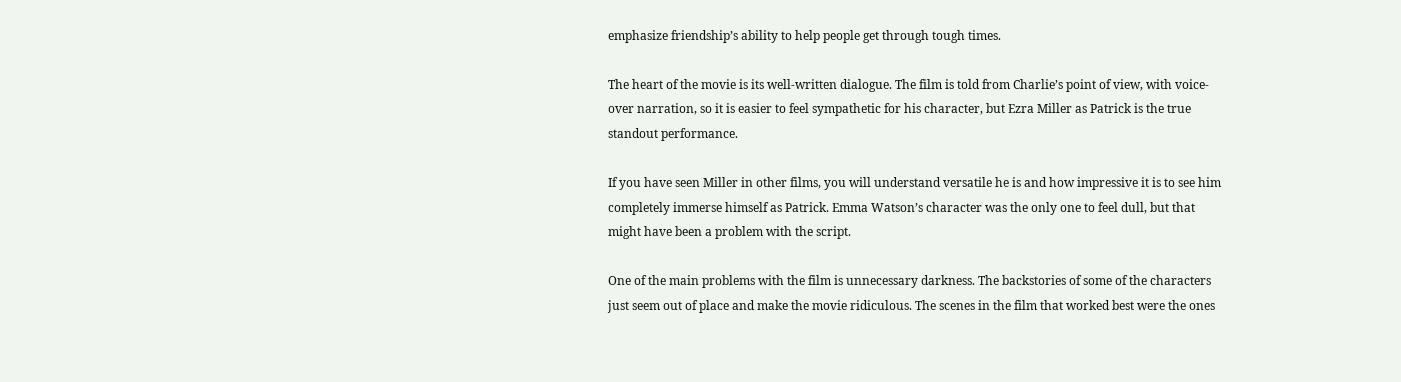emphasize friendship’s ability to help people get through tough times.

The heart of the movie is its well-written dialogue. The film is told from Charlie’s point of view, with voice-over narration, so it is easier to feel sympathetic for his character, but Ezra Miller as Patrick is the true standout performance.

If you have seen Miller in other films, you will understand versatile he is and how impressive it is to see him completely immerse himself as Patrick. Emma Watson’s character was the only one to feel dull, but that might have been a problem with the script.

One of the main problems with the film is unnecessary darkness. The backstories of some of the characters just seem out of place and make the movie ridiculous. The scenes in the film that worked best were the ones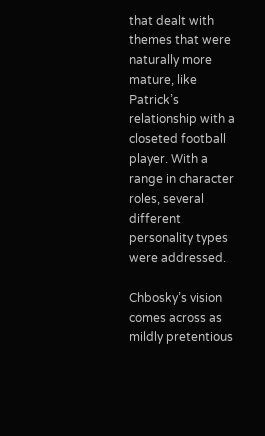that dealt with themes that were naturally more mature, like Patrick’s relationship with a closeted football player. With a range in character roles, several different personality types were addressed.

Chbosky’s vision comes across as mildly pretentious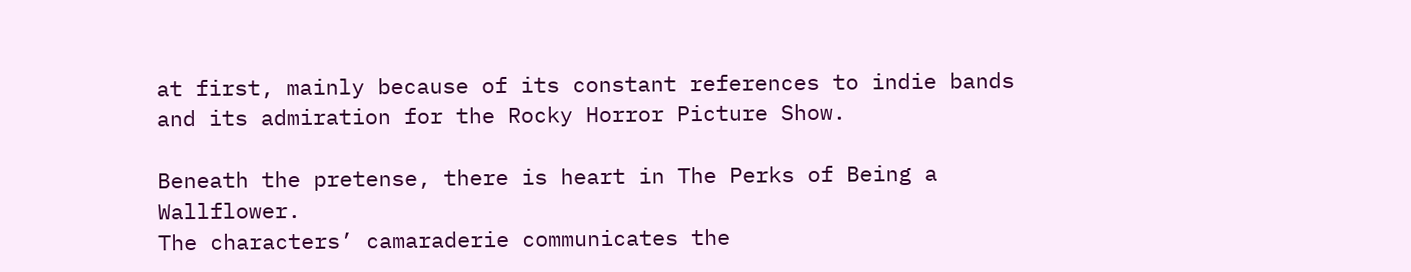at first, mainly because of its constant references to indie bands and its admiration for the Rocky Horror Picture Show.

Beneath the pretense, there is heart in The Perks of Being a Wallflower.
The characters’ camaraderie communicates the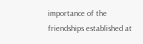importance of the friendships established at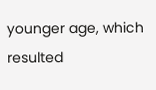younger age, which resulted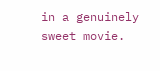in a genuinely sweet movie.